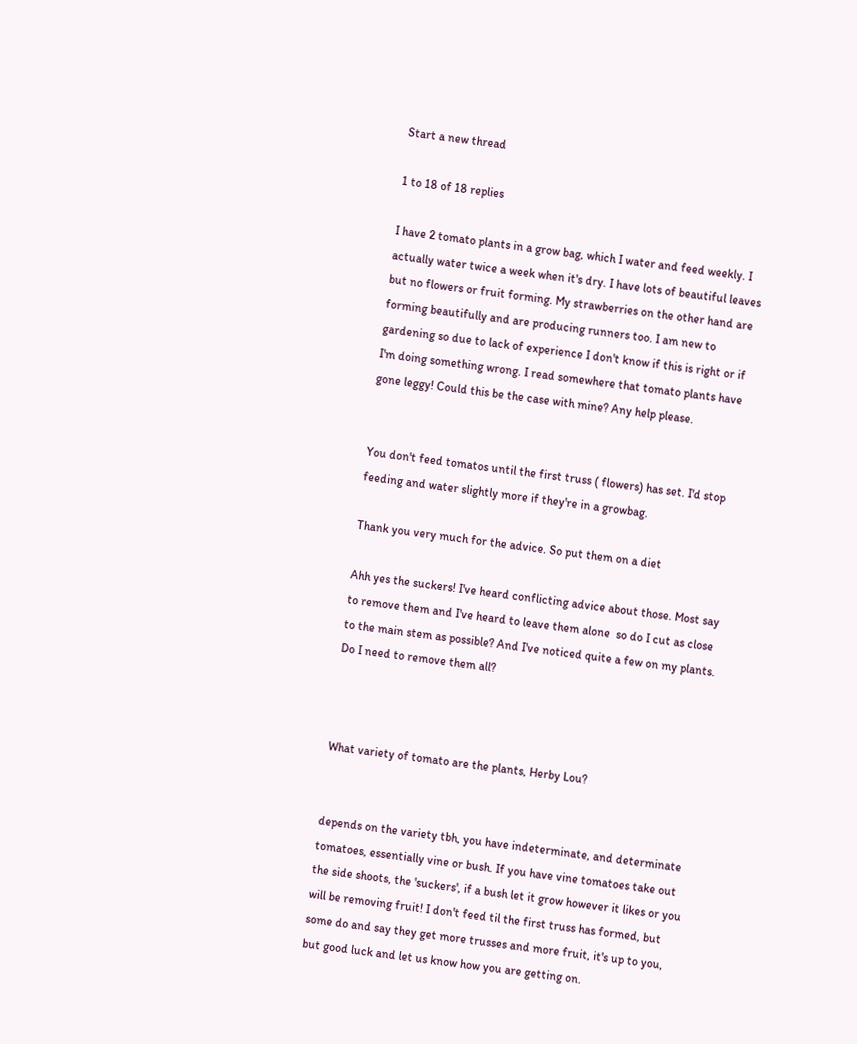Start a new thread

1 to 18 of 18 replies

I have 2 tomato plants in a grow bag, which I water and feed weekly. I actually water twice a week when it's dry. I have lots of beautiful leaves but no flowers or fruit forming. My strawberries on the other hand are forming beautifully and are producing runners too. I am new to gardening so due to lack of experience I don't know if this is right or if I'm doing something wrong. I read somewhere that tomato plants have gone leggy! Could this be the case with mine? Any help please.


You don't feed tomatos until the first truss ( flowers) has set. I'd stop feeding and water slightly more if they're in a growbag.

Thank you very much for the advice. So put them on a diet

Ahh yes the suckers! I've heard conflicting advice about those. Most say to remove them and I've heard to leave them alone  so do I cut as close to the main stem as possible? And I've noticed quite a few on my plants. Do I need to remove them all?



What variety of tomato are the plants, Herby Lou?


depends on the variety tbh, you have indeterminate, and determinate tomatoes, essentially vine or bush. If you have vine tomatoes take out the side shoots, the 'suckers', if a bush let it grow however it likes or you will be removing fruit! I don't feed til the first truss has formed, but some do and say they get more trusses and more fruit, it's up to you, but good luck and let us know how you are getting on.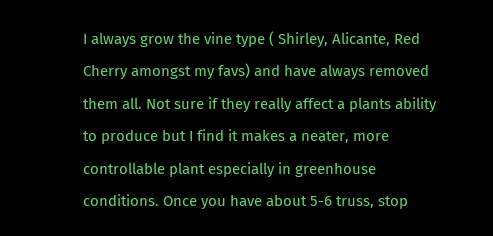I always grow the vine type ( Shirley, Alicante, Red Cherry amongst my favs) and have always removed them all. Not sure if they really affect a plants ability to produce but I find it makes a neater, more controllable plant especially in greenhouse conditions. Once you have about 5-6 truss, stop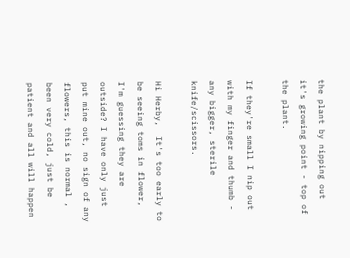the plant by nipping out it's growing point - top of the plant.

If they're small I nip out with my finger and thumb - any bigger, sterile knife/scissors.

Hi Herby,  It's too early to be seeing toms in flower, I'm guessing they are outside? I have only just put mine out, no sign of any flowers, this is normal , been very cold, just be patient and all will happen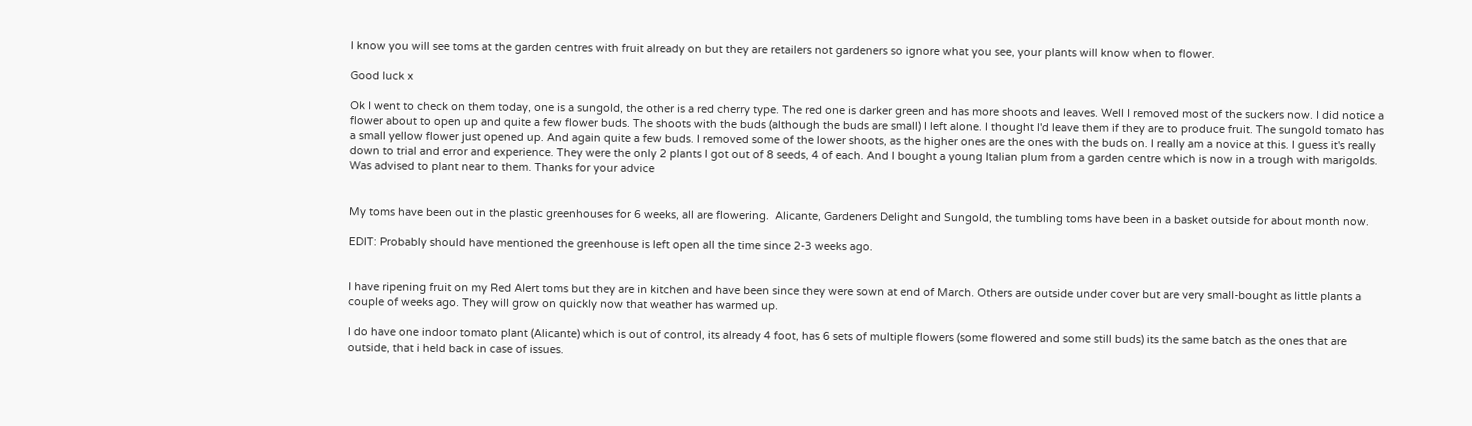I know you will see toms at the garden centres with fruit already on but they are retailers not gardeners so ignore what you see, your plants will know when to flower.

Good luck x

Ok I went to check on them today, one is a sungold, the other is a red cherry type. The red one is darker green and has more shoots and leaves. Well I removed most of the suckers now. I did notice a flower about to open up and quite a few flower buds. The shoots with the buds (although the buds are small) I left alone. I thought I'd leave them if they are to produce fruit. The sungold tomato has a small yellow flower just opened up. And again quite a few buds. I removed some of the lower shoots, as the higher ones are the ones with the buds on. I really am a novice at this. I guess it's really down to trial and error and experience. They were the only 2 plants I got out of 8 seeds, 4 of each. And I bought a young Italian plum from a garden centre which is now in a trough with marigolds. Was advised to plant near to them. Thanks for your advice


My toms have been out in the plastic greenhouses for 6 weeks, all are flowering.  Alicante, Gardeners Delight and Sungold, the tumbling toms have been in a basket outside for about month now.

EDIT: Probably should have mentioned the greenhouse is left open all the time since 2-3 weeks ago.


I have ripening fruit on my Red Alert toms but they are in kitchen and have been since they were sown at end of March. Others are outside under cover but are very small-bought as little plants a couple of weeks ago. They will grow on quickly now that weather has warmed up.

I do have one indoor tomato plant (Alicante) which is out of control, its already 4 foot, has 6 sets of multiple flowers (some flowered and some still buds) its the same batch as the ones that are outside, that i held back in case of issues.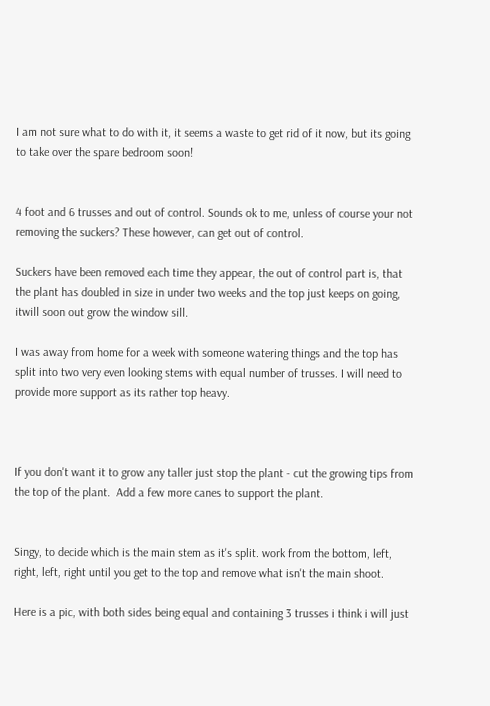I am not sure what to do with it, it seems a waste to get rid of it now, but its going to take over the spare bedroom soon!


4 foot and 6 trusses and out of control. Sounds ok to me, unless of course your not removing the suckers? These however, can get out of control.

Suckers have been removed each time they appear, the out of control part is, that the plant has doubled in size in under two weeks and the top just keeps on going, itwill soon out grow the window sill.

I was away from home for a week with someone watering things and the top has split into two very even looking stems with equal number of trusses. I will need to provide more support as its rather top heavy.



If you don't want it to grow any taller just stop the plant - cut the growing tips from the top of the plant.  Add a few more canes to support the plant.


Singy, to decide which is the main stem as it's split. work from the bottom, left, right, left, right until you get to the top and remove what isn't the main shoot.

Here is a pic, with both sides being equal and containing 3 trusses i think i will just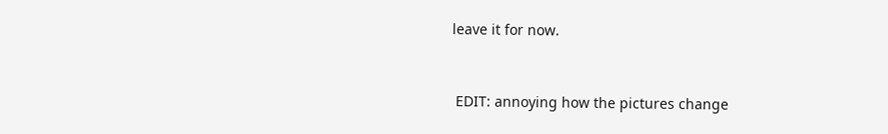leave it for now.


 EDIT: annoying how the pictures change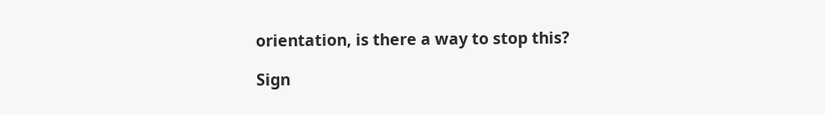orientation, is there a way to stop this?

Sign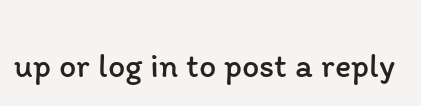up or log in to post a reply